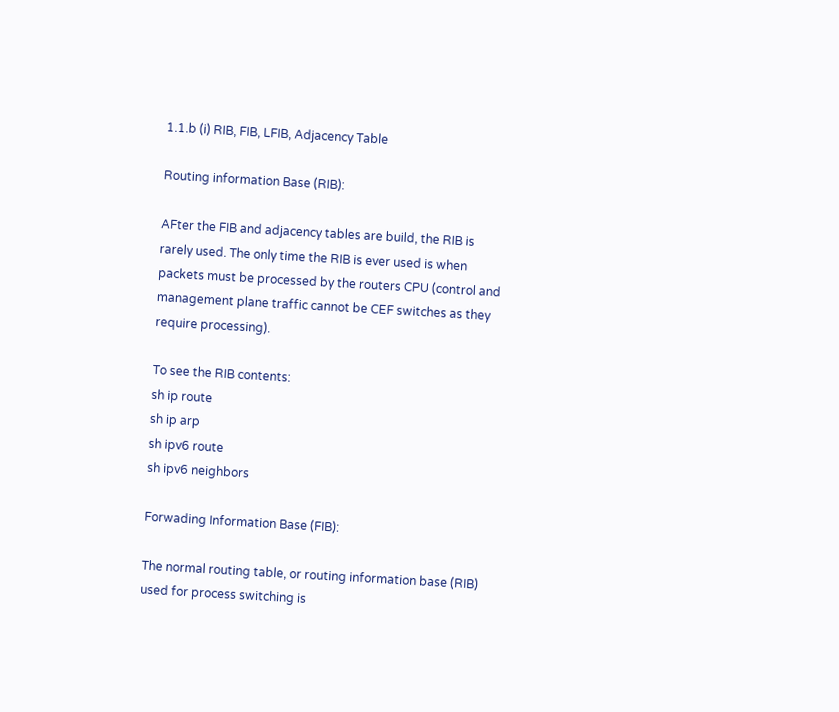1.1.b (i) RIB, FIB, LFIB, Adjacency Table

Routing information Base (RIB):

AFter the FIB and adjacency tables are build, the RIB is rarely used. The only time the RIB is ever used is when packets must be processed by the routers CPU (control and management plane traffic cannot be CEF switches as they require processing).

To see the RIB contents:
sh ip route
sh ip arp
sh ipv6 route
sh ipv6 neighbors

Forwading Information Base (FIB):

The normal routing table, or routing information base (RIB) used for process switching is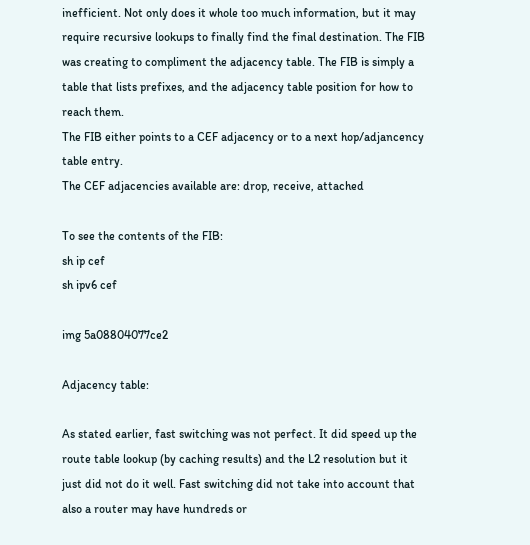inefficient. Not only does it whole too much information, but it may require recursive lookups to finally find the final destination. The FIB was creating to compliment the adjacency table. The FIB is simply a table that lists prefixes, and the adjacency table position for how to reach them.
The FIB either points to a CEF adjacency or to a next hop/adjancency table entry.
The CEF adjacencies available are: drop, receive, attached

To see the contents of the FIB:
sh ip cef
sh ipv6 cef

img 5a08804077ce2

Adjacency table:

As stated earlier, fast switching was not perfect. It did speed up the route table lookup (by caching results) and the L2 resolution but it just did not do it well. Fast switching did not take into account that also a router may have hundreds or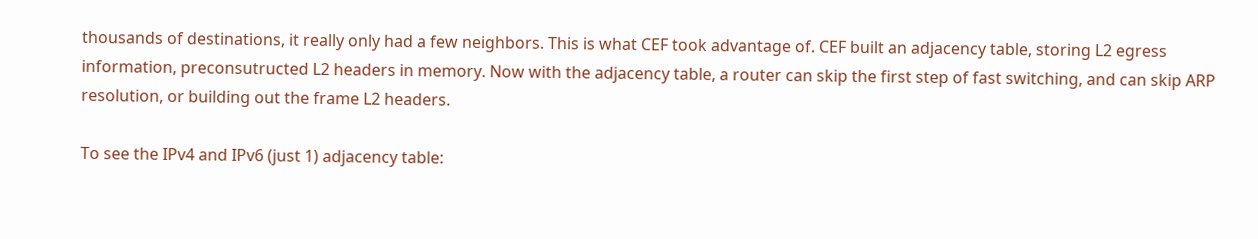thousands of destinations, it really only had a few neighbors. This is what CEF took advantage of. CEF built an adjacency table, storing L2 egress information, preconsutructed L2 headers in memory. Now with the adjacency table, a router can skip the first step of fast switching, and can skip ARP resolution, or building out the frame L2 headers.

To see the IPv4 and IPv6 (just 1) adjacency table: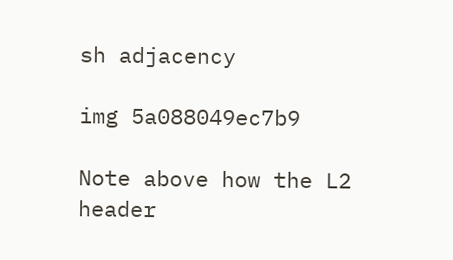sh adjacency

img 5a088049ec7b9

Note above how the L2 header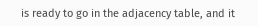is ready to go in the adjacency table, and it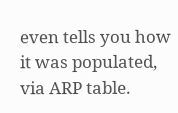even tells you how it was populated, via ARP table.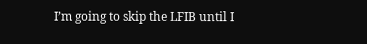I’m going to skip the LFIB until I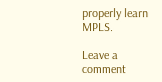properly learn MPLS.

Leave a comment